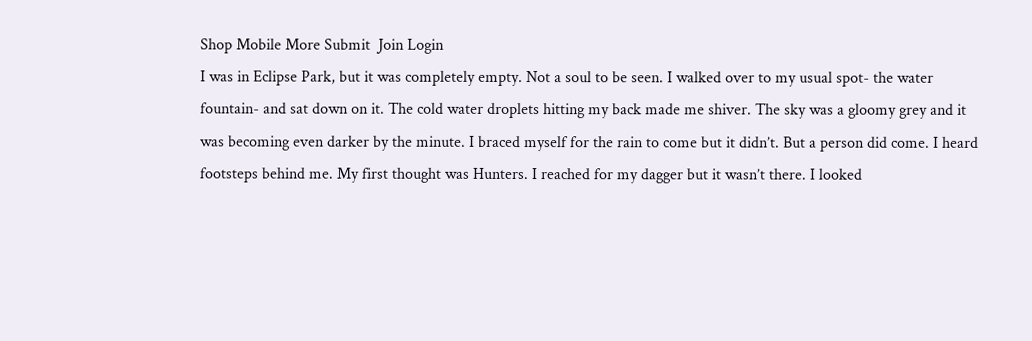Shop Mobile More Submit  Join Login
I was in Eclipse Park, but it was completely empty. Not a soul to be seen. I walked over to my usual spot- the water fountain- and sat down on it. The cold water droplets hitting my back made me shiver. The sky was a gloomy grey and it was becoming even darker by the minute. I braced myself for the rain to come but it didn’t. But a person did come. I heard footsteps behind me. My first thought was Hunters. I reached for my dagger but it wasn’t there. I looked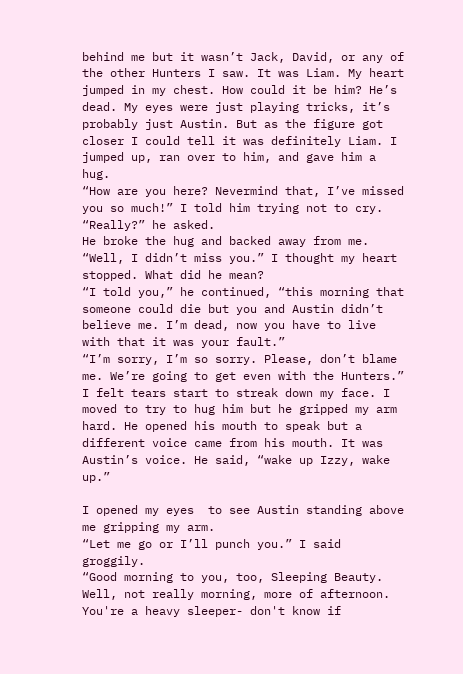behind me but it wasn’t Jack, David, or any of the other Hunters I saw. It was Liam. My heart jumped in my chest. How could it be him? He’s dead. My eyes were just playing tricks, it’s probably just Austin. But as the figure got closer I could tell it was definitely Liam. I jumped up, ran over to him, and gave him a hug.
“How are you here? Nevermind that, I’ve missed you so much!” I told him trying not to cry.
“Really?” he asked.
He broke the hug and backed away from me.
“Well, I didn’t miss you.” I thought my heart stopped. What did he mean?
“I told you,” he continued, “this morning that someone could die but you and Austin didn’t believe me. I’m dead, now you have to live with that it was your fault.”
“I’m sorry, I’m so sorry. Please, don’t blame me. We’re going to get even with the Hunters.” I felt tears start to streak down my face. I moved to try to hug him but he gripped my arm hard. He opened his mouth to speak but a different voice came from his mouth. It was Austin’s voice. He said, “wake up Izzy, wake up.”

I opened my eyes  to see Austin standing above me gripping my arm.
“Let me go or I’ll punch you.” I said groggily.
“Good morning to you, too, Sleeping Beauty. Well, not really morning, more of afternoon. You're a heavy sleeper- don't know if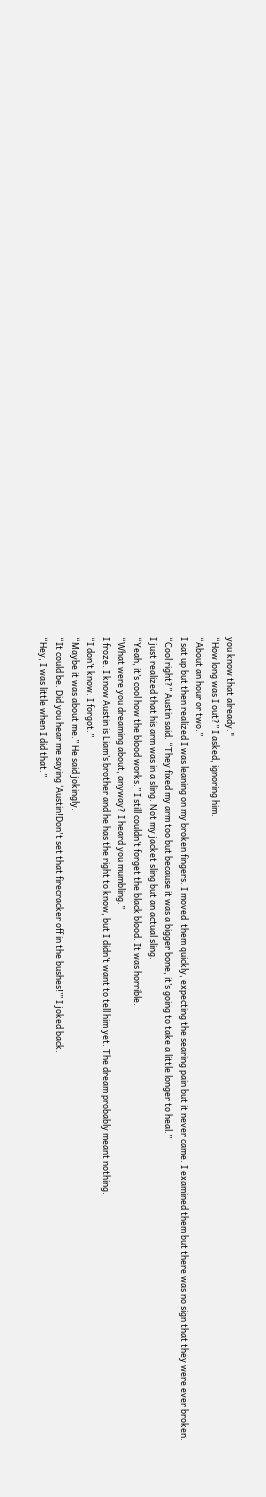you know that already."
“How long was I out?” I asked, ignoring him.
“About an hour or two.”
I sat up but then realized I was leaning on my broken fingers. I moved  them quickly, expecting the searing pain but it never came. I examined them but there was no sign that they were ever broken.
“Cool right?” Austin said. “They fixed my arm too but because it was a bigger bone, it’s going to take a little longer to heal.”
I just realized that his arm was in a sling. Not my jacket sling but an actual sling.
“Yeah, it’s cool how the blood works.” I still couldn’t forget the black blood. It was horrible.
“What were you dreaming about, anyway? I heard you mumbling.”
I froze. I know Austin is Liam’s brother and he has the right to know, but I didn’t want to tell him yet. The dream probably meant nothing.
“I don’t know. I forgot.”
“Maybe it was about me.” He said jokingly.
“It could be. Did you hear me saying ‘Austin!Don't set that firecracker off in the bushes!’” I joked back.
“Hey, I was little when I did that.”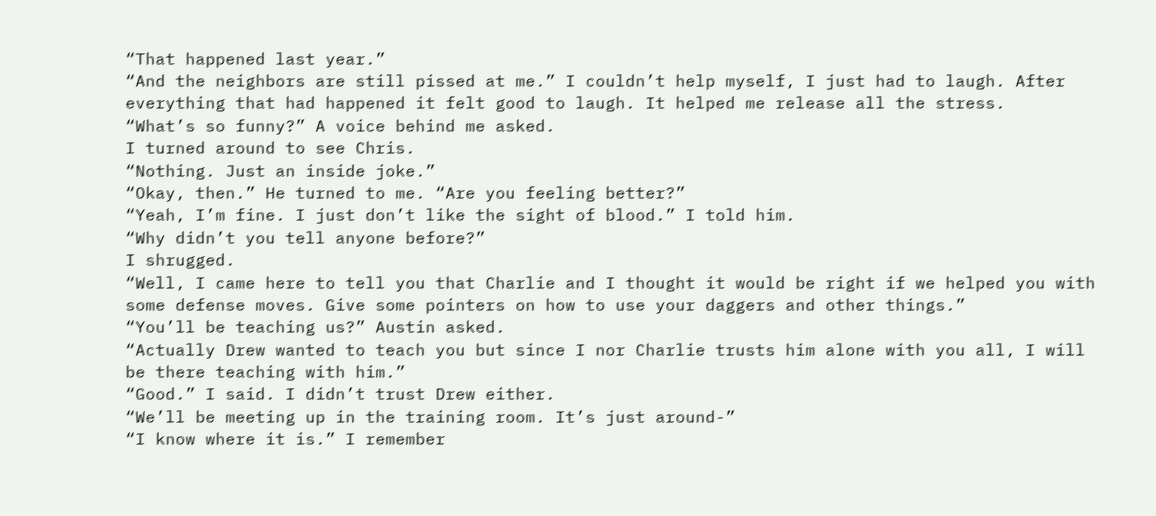“That happened last year.”
“And the neighbors are still pissed at me.” I couldn’t help myself, I just had to laugh. After everything that had happened it felt good to laugh. It helped me release all the stress.
“What’s so funny?” A voice behind me asked.
I turned around to see Chris.
“Nothing. Just an inside joke.”
“Okay, then.” He turned to me. “Are you feeling better?”
“Yeah, I’m fine. I just don’t like the sight of blood.” I told him.
“Why didn’t you tell anyone before?”
I shrugged.
“Well, I came here to tell you that Charlie and I thought it would be right if we helped you with some defense moves. Give some pointers on how to use your daggers and other things.”
“You’ll be teaching us?” Austin asked.
“Actually Drew wanted to teach you but since I nor Charlie trusts him alone with you all, I will be there teaching with him.”
“Good.” I said. I didn’t trust Drew either.
“We’ll be meeting up in the training room. It’s just around-”
“I know where it is.” I remember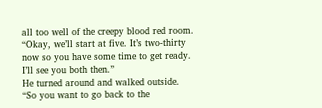all too well of the creepy blood red room.
“Okay, we’ll start at five. It’s two-thirty now so you have some time to get ready. I’ll see you both then.”
He turned around and walked outside.
“So you want to go back to the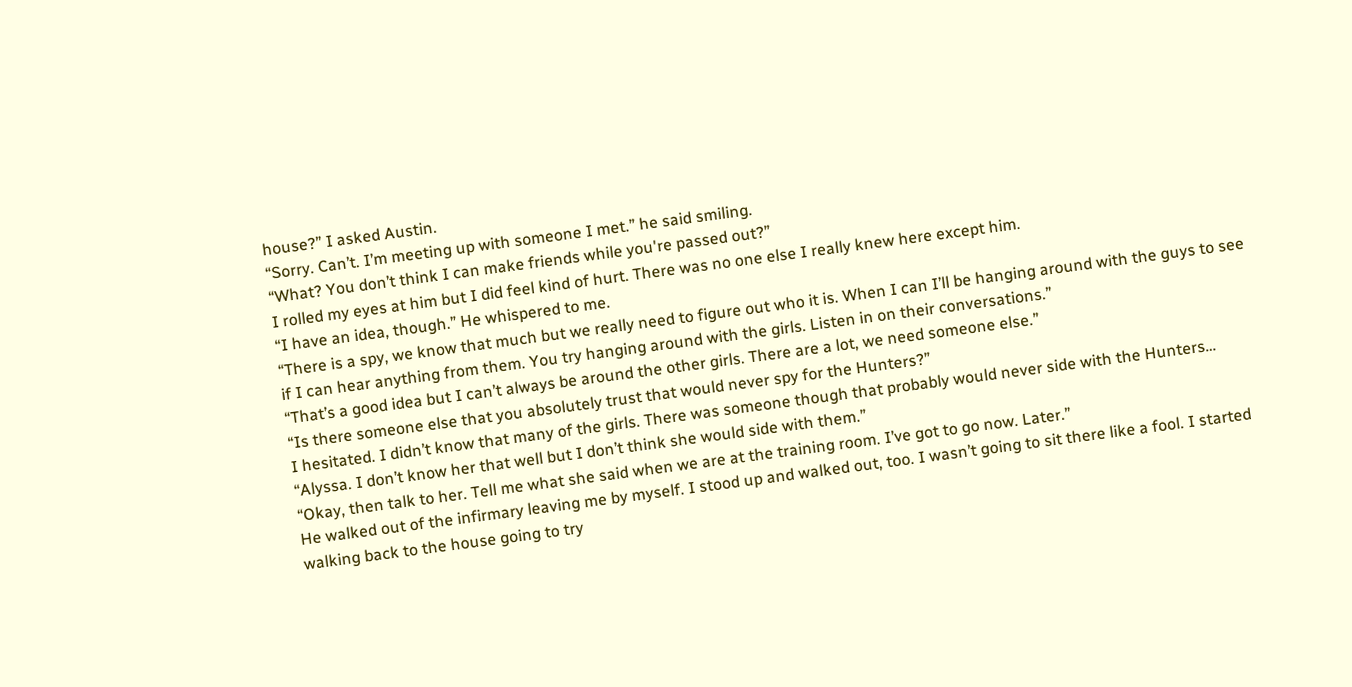house?” I asked Austin.
“Sorry. Can’t. I’m meeting up with someone I met.” he said smiling.
“What? You don’t think I can make friends while you're passed out?”
I rolled my eyes at him but I did feel kind of hurt. There was no one else I really knew here except him.
“I have an idea, though.” He whispered to me.
“There is a spy, we know that much but we really need to figure out who it is. When I can I’ll be hanging around with the guys to see if I can hear anything from them. You try hanging around with the girls. Listen in on their conversations.”
“That’s a good idea but I can’t always be around the other girls. There are a lot, we need someone else.”
“Is there someone else that you absolutely trust that would never spy for the Hunters?”
I hesitated. I didn’t know that many of the girls. There was someone though that probably would never side with the Hunters…
“Alyssa. I don’t know her that well but I don’t think she would side with them.”
“Okay, then talk to her. Tell me what she said when we are at the training room. I’ve got to go now. Later.”
He walked out of the infirmary leaving me by myself. I stood up and walked out, too. I wasn’t going to sit there like a fool. I started walking back to the house going to try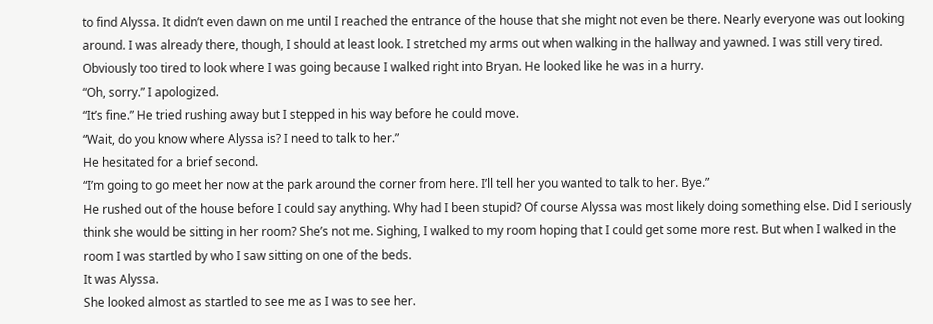to find Alyssa. It didn’t even dawn on me until I reached the entrance of the house that she might not even be there. Nearly everyone was out looking around. I was already there, though, I should at least look. I stretched my arms out when walking in the hallway and yawned. I was still very tired. Obviously too tired to look where I was going because I walked right into Bryan. He looked like he was in a hurry.
“Oh, sorry.” I apologized.
“It’s fine.” He tried rushing away but I stepped in his way before he could move.
“Wait, do you know where Alyssa is? I need to talk to her.”
He hesitated for a brief second.
“I’m going to go meet her now at the park around the corner from here. I’ll tell her you wanted to talk to her. Bye.”
He rushed out of the house before I could say anything. Why had I been stupid? Of course Alyssa was most likely doing something else. Did I seriously think she would be sitting in her room? She’s not me. Sighing, I walked to my room hoping that I could get some more rest. But when I walked in the room I was startled by who I saw sitting on one of the beds.
It was Alyssa.
She looked almost as startled to see me as I was to see her.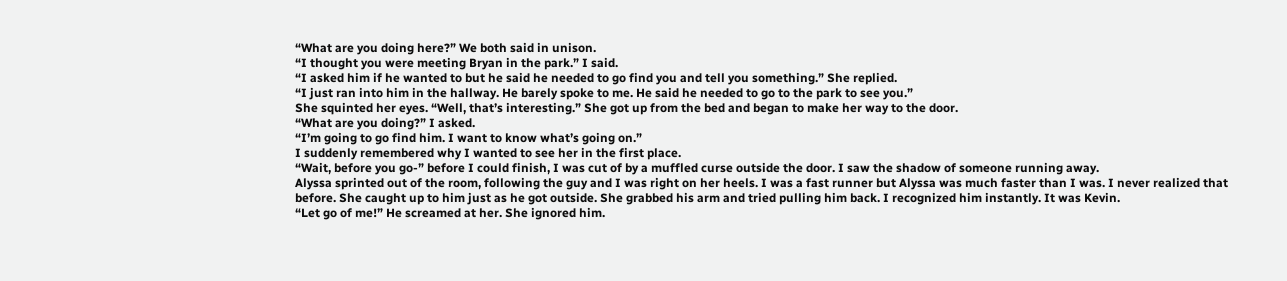“What are you doing here?” We both said in unison.
“I thought you were meeting Bryan in the park.” I said.
“I asked him if he wanted to but he said he needed to go find you and tell you something.” She replied.
“I just ran into him in the hallway. He barely spoke to me. He said he needed to go to the park to see you.”
She squinted her eyes. “Well, that’s interesting.” She got up from the bed and began to make her way to the door.
“What are you doing?” I asked.
“I’m going to go find him. I want to know what’s going on.”
I suddenly remembered why I wanted to see her in the first place.
“Wait, before you go-” before I could finish, I was cut of by a muffled curse outside the door. I saw the shadow of someone running away.
Alyssa sprinted out of the room, following the guy and I was right on her heels. I was a fast runner but Alyssa was much faster than I was. I never realized that before. She caught up to him just as he got outside. She grabbed his arm and tried pulling him back. I recognized him instantly. It was Kevin.
“Let go of me!” He screamed at her. She ignored him.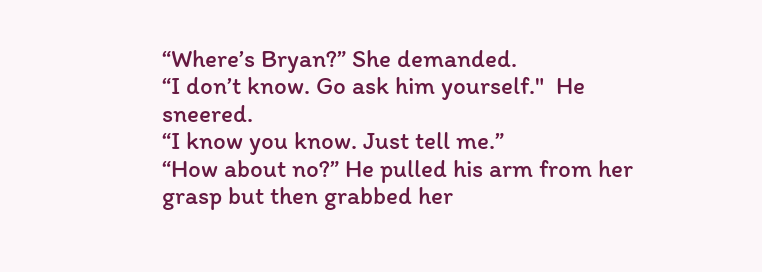“Where’s Bryan?” She demanded.
“I don’t know. Go ask him yourself."  He sneered.
“I know you know. Just tell me.”
“How about no?” He pulled his arm from her grasp but then grabbed her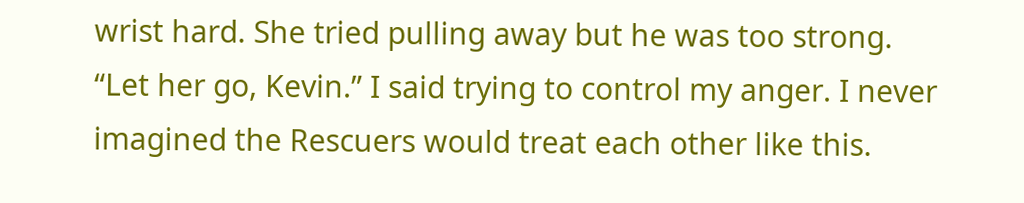wrist hard. She tried pulling away but he was too strong.
“Let her go, Kevin.” I said trying to control my anger. I never imagined the Rescuers would treat each other like this.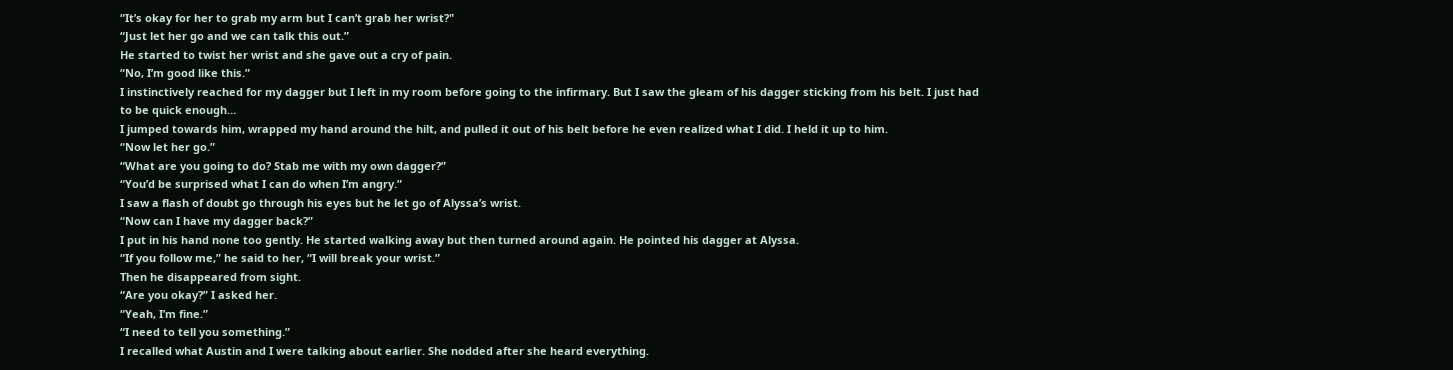“It’s okay for her to grab my arm but I can’t grab her wrist?"
“Just let her go and we can talk this out.”
He started to twist her wrist and she gave out a cry of pain.
“No, I’m good like this.”
I instinctively reached for my dagger but I left in my room before going to the infirmary. But I saw the gleam of his dagger sticking from his belt. I just had to be quick enough…
I jumped towards him, wrapped my hand around the hilt, and pulled it out of his belt before he even realized what I did. I held it up to him.
“Now let her go.”
“What are you going to do? Stab me with my own dagger?”
“You’d be surprised what I can do when I’m angry.”
I saw a flash of doubt go through his eyes but he let go of Alyssa’s wrist.
“Now can I have my dagger back?”
I put in his hand none too gently. He started walking away but then turned around again. He pointed his dagger at Alyssa.
“If you follow me,” he said to her, “I will break your wrist.”
Then he disappeared from sight.
“Are you okay?” I asked her.
“Yeah, I’m fine.”
“I need to tell you something.”
I recalled what Austin and I were talking about earlier. She nodded after she heard everything.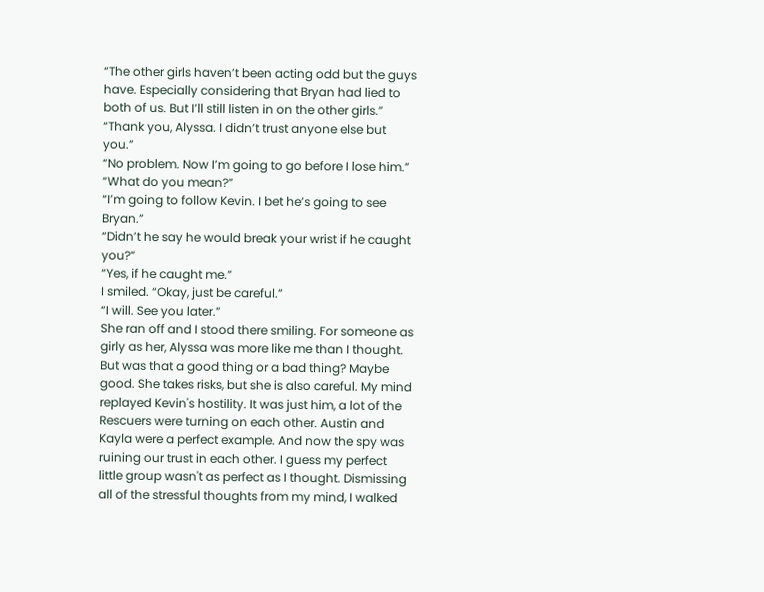“The other girls haven’t been acting odd but the guys have. Especially considering that Bryan had lied to both of us. But I’ll still listen in on the other girls.”
“Thank you, Alyssa. I didn’t trust anyone else but you.”
“No problem. Now I’m going to go before I lose him.”
“What do you mean?”
“I’m going to follow Kevin. I bet he’s going to see Bryan.”
“Didn’t he say he would break your wrist if he caught you?”
“Yes, if he caught me.”
I smiled. “Okay, just be careful.”
“I will. See you later.”
She ran off and I stood there smiling. For someone as girly as her, Alyssa was more like me than I thought. But was that a good thing or a bad thing? Maybe good. She takes risks, but she is also careful. My mind replayed Kevin's hostility. It was just him, a lot of the Rescuers were turning on each other. Austin and Kayla were a perfect example. And now the spy was ruining our trust in each other. I guess my perfect little group wasn't as perfect as I thought. Dismissing all of the stressful thoughts from my mind, I walked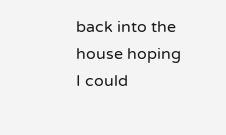back into the house hoping I could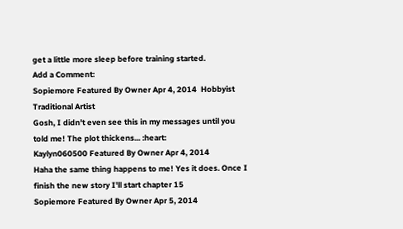get a little more sleep before training started.
Add a Comment:
Sopiemore Featured By Owner Apr 4, 2014  Hobbyist Traditional Artist
Gosh, I didn't even see this in my messages until you told me! The plot thickens... :heart:
Kaylyn060500 Featured By Owner Apr 4, 2014
Haha the same thing happens to me! Yes it does. Once I finish the new story I'll start chapter 15
Sopiemore Featured By Owner Apr 5, 2014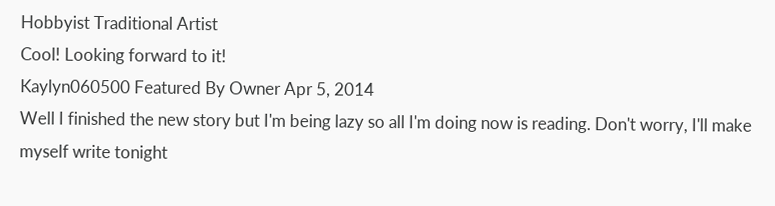Hobbyist Traditional Artist
Cool! Looking forward to it!
Kaylyn060500 Featured By Owner Apr 5, 2014
Well I finished the new story but I'm being lazy so all I'm doing now is reading. Don't worry, I'll make myself write tonight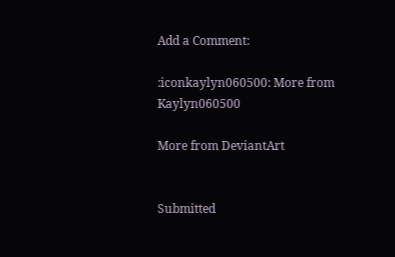Add a Comment:

:iconkaylyn060500: More from Kaylyn060500

More from DeviantArt


Submitted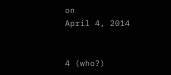on
April 4, 2014


4 (who?)